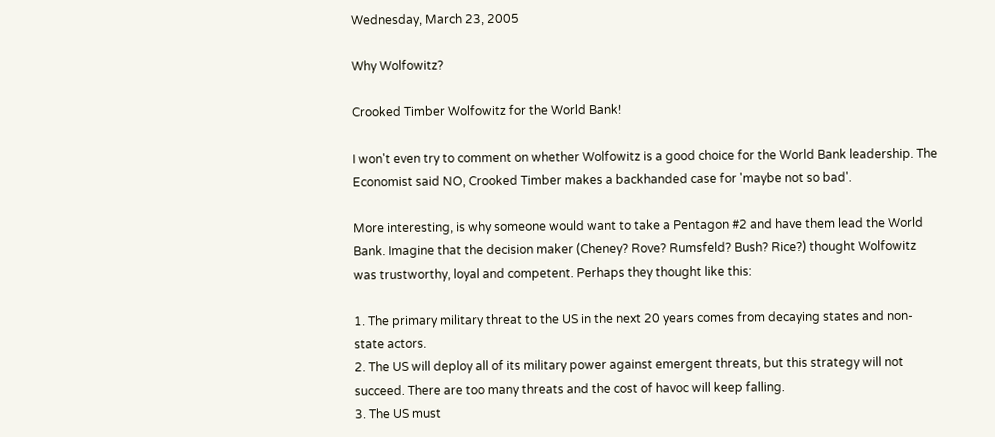Wednesday, March 23, 2005

Why Wolfowitz?

Crooked Timber Wolfowitz for the World Bank!

I won't even try to comment on whether Wolfowitz is a good choice for the World Bank leadership. The Economist said NO, Crooked Timber makes a backhanded case for 'maybe not so bad'.

More interesting, is why someone would want to take a Pentagon #2 and have them lead the World Bank. Imagine that the decision maker (Cheney? Rove? Rumsfeld? Bush? Rice?) thought Wolfowitz was trustworthy, loyal and competent. Perhaps they thought like this:

1. The primary military threat to the US in the next 20 years comes from decaying states and non-state actors.
2. The US will deploy all of its military power against emergent threats, but this strategy will not succeed. There are too many threats and the cost of havoc will keep falling.
3. The US must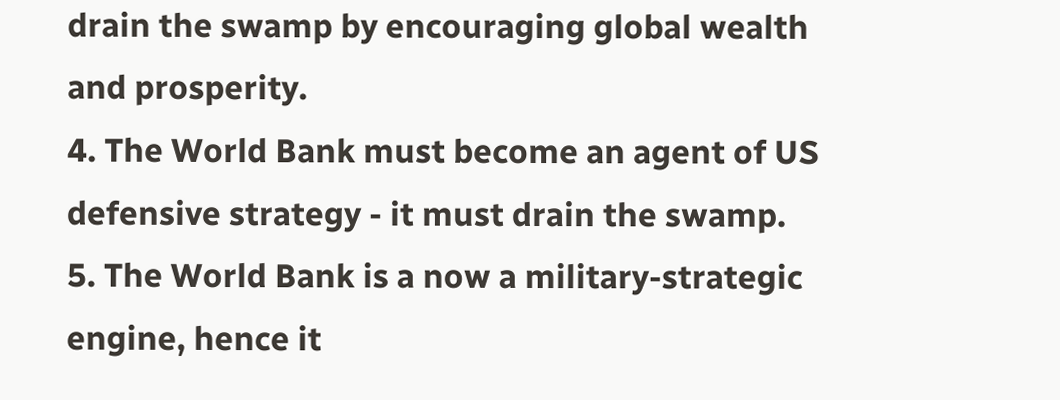drain the swamp by encouraging global wealth and prosperity.
4. The World Bank must become an agent of US defensive strategy - it must drain the swamp.
5. The World Bank is a now a military-strategic engine, hence it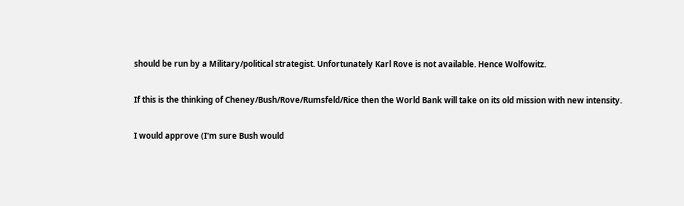should be run by a Military/political strategist. Unfortunately Karl Rove is not available. Hence Wolfowitz.

If this is the thinking of Cheney/Bush/Rove/Rumsfeld/Rice then the World Bank will take on its old mission with new intensity.

I would approve (I'm sure Bush would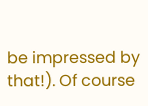be impressed by that!). Of course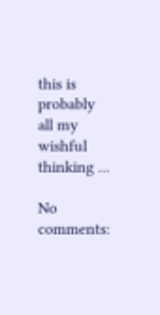this is probably all my wishful thinking ...

No comments: